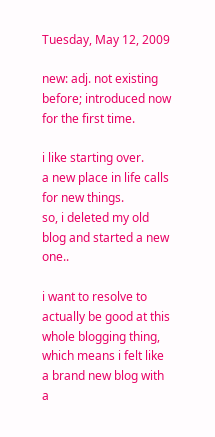Tuesday, May 12, 2009

new: adj. not existing before; introduced now for the first time.

i like starting over.
a new place in life calls for new things.
so, i deleted my old blog and started a new one..

i want to resolve to actually be good at this whole blogging thing, which means i felt like a brand new blog with a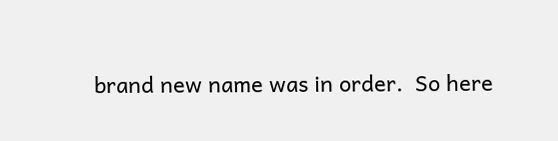brand new name was in order.  So here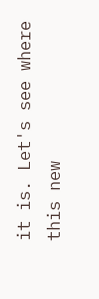it is. Let's see where this new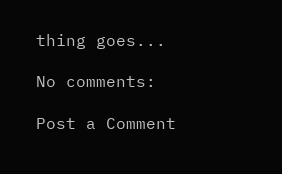thing goes...

No comments:

Post a Comment